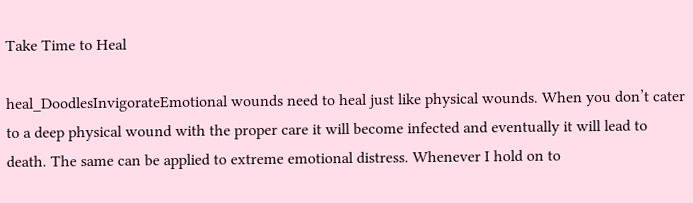Take Time to Heal

heal_DoodlesInvigorateEmotional wounds need to heal just like physical wounds. When you don’t cater to a deep physical wound with the proper care it will become infected and eventually it will lead to death. The same can be applied to extreme emotional distress. Whenever I hold on to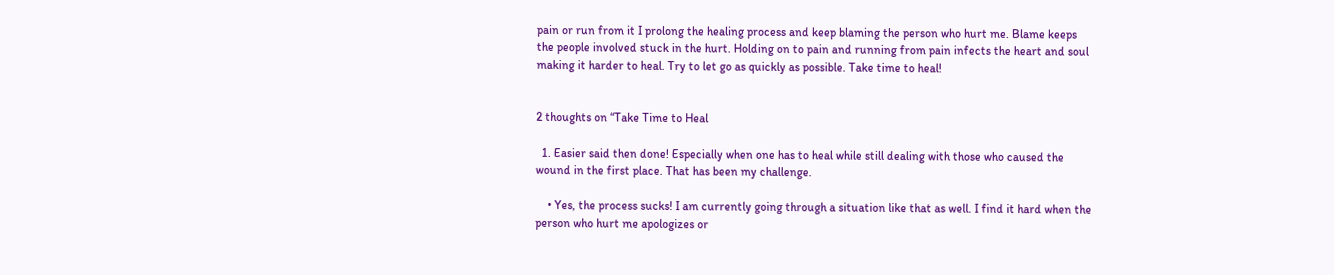pain or run from it I prolong the healing process and keep blaming the person who hurt me. Blame keeps the people involved stuck in the hurt. Holding on to pain and running from pain infects the heart and soul making it harder to heal. Try to let go as quickly as possible. Take time to heal!


2 thoughts on “Take Time to Heal

  1. Easier said then done! Especially when one has to heal while still dealing with those who caused the wound in the first place. That has been my challenge.

    • Yes, the process sucks! I am currently going through a situation like that as well. I find it hard when the person who hurt me apologizes or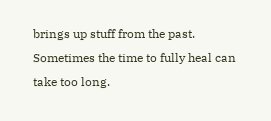brings up stuff from the past. Sometimes the time to fully heal can take too long.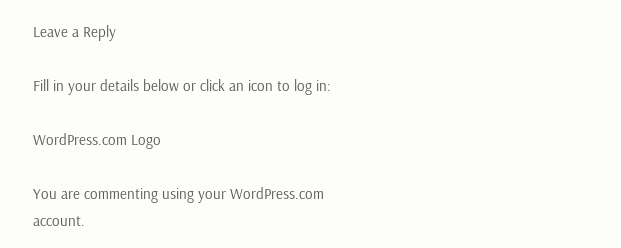Leave a Reply

Fill in your details below or click an icon to log in:

WordPress.com Logo

You are commenting using your WordPress.com account.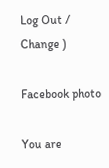Log Out /  Change )

Facebook photo

You are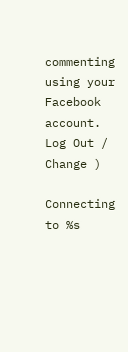commenting using your Facebook account. Log Out /  Change )

Connecting to %s